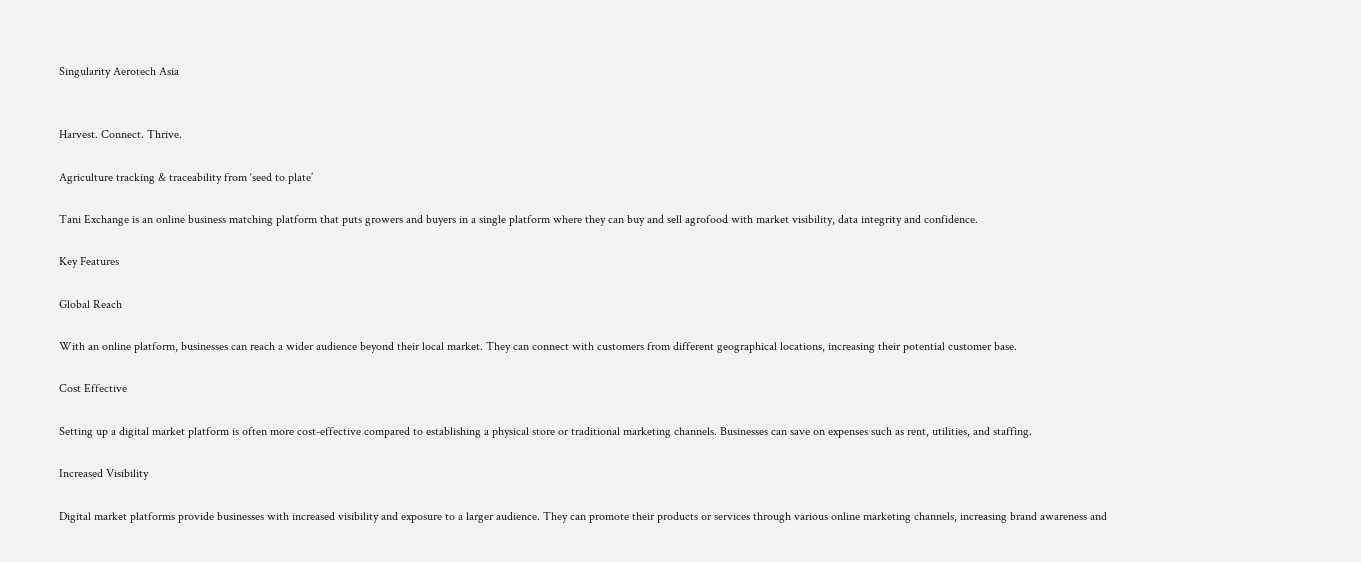Singularity Aerotech Asia


Harvest. Connect. Thrive.

Agriculture tracking & traceability from ‘seed to plate’

Tani Exchange is an online business matching platform that puts growers and buyers in a single platform where they can buy and sell agrofood with market visibility, data integrity and confidence.

Key Features

Global Reach

With an online platform, businesses can reach a wider audience beyond their local market. They can connect with customers from different geographical locations, increasing their potential customer base.

Cost Effective

Setting up a digital market platform is often more cost-effective compared to establishing a physical store or traditional marketing channels. Businesses can save on expenses such as rent, utilities, and staffing.

Increased Visibility

Digital market platforms provide businesses with increased visibility and exposure to a larger audience. They can promote their products or services through various online marketing channels, increasing brand awareness and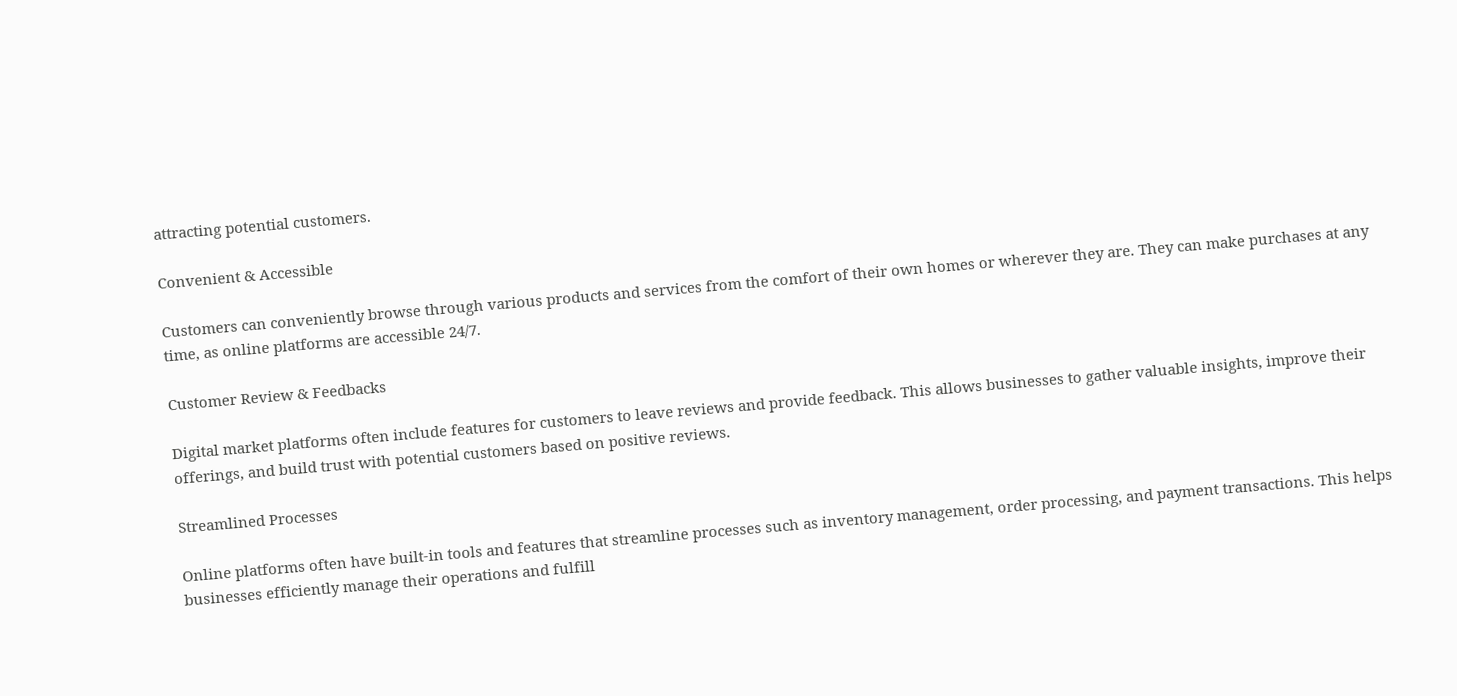attracting potential customers.

Convenient & Accessible

Customers can conveniently browse through various products and services from the comfort of their own homes or wherever they are. They can make purchases at any time, as online platforms are accessible 24/7.

Customer Review & Feedbacks

Digital market platforms often include features for customers to leave reviews and provide feedback. This allows businesses to gather valuable insights, improve their offerings, and build trust with potential customers based on positive reviews.

Streamlined Processes

Online platforms often have built-in tools and features that streamline processes such as inventory management, order processing, and payment transactions. This helps businesses efficiently manage their operations and fulfill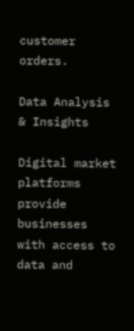customer orders.

Data Analysis & Insights

Digital market platforms provide businesses with access to data and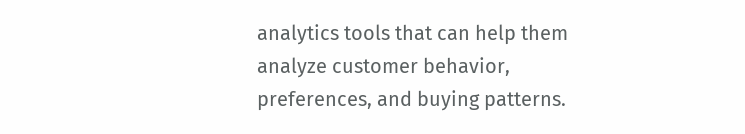analytics tools that can help them analyze customer behavior, preferences, and buying patterns.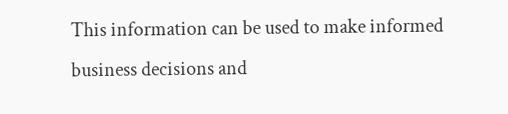This information can be used to make informed business decisions and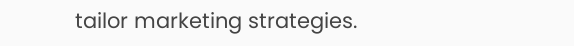tailor marketing strategies.